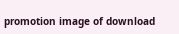promotion image of download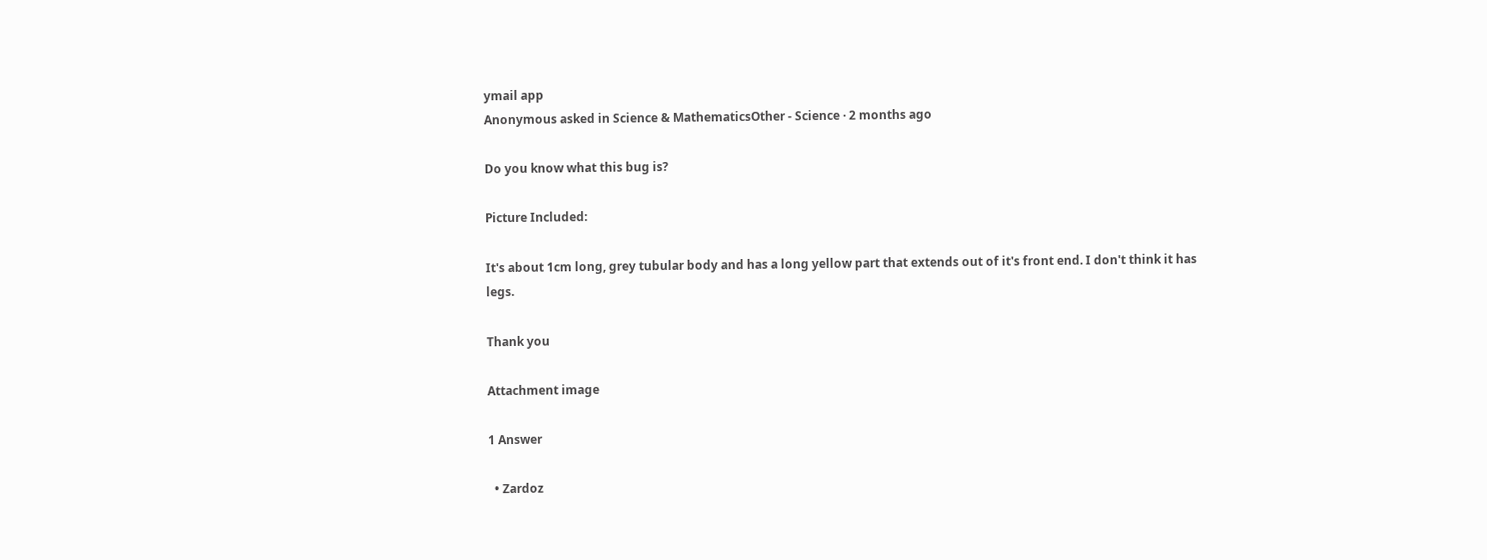ymail app
Anonymous asked in Science & MathematicsOther - Science · 2 months ago

Do you know what this bug is?

Picture Included:

It's about 1cm long, grey tubular body and has a long yellow part that extends out of it's front end. I don't think it has legs.

Thank you

Attachment image

1 Answer

  • Zardoz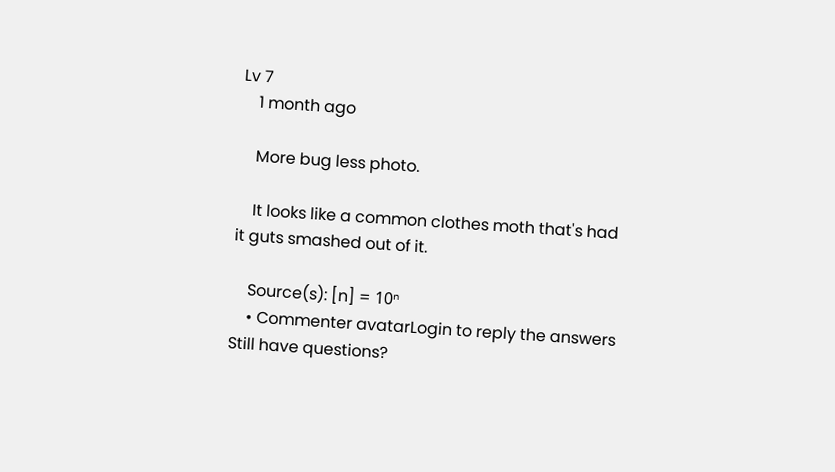Lv 7
    1 month ago

    More bug less photo.

    It looks like a common clothes moth that's had it guts smashed out of it.

    Source(s): [n] = 10ⁿ
    • Commenter avatarLogin to reply the answers
Still have questions?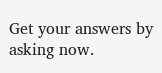Get your answers by asking now.